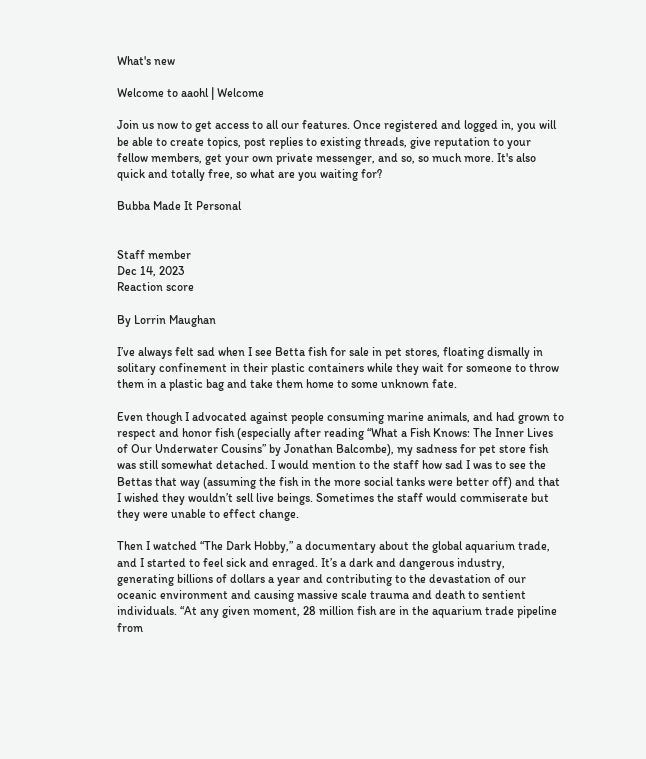What's new

Welcome to aaohl | Welcome

Join us now to get access to all our features. Once registered and logged in, you will be able to create topics, post replies to existing threads, give reputation to your fellow members, get your own private messenger, and so, so much more. It's also quick and totally free, so what are you waiting for?

Bubba Made It Personal


Staff member
Dec 14, 2023
Reaction score

By Lorrin Maughan

I’ve always felt sad when I see Betta fish for sale in pet stores, floating dismally in solitary confinement in their plastic containers while they wait for someone to throw them in a plastic bag and take them home to some unknown fate.

Even though I advocated against people consuming marine animals, and had grown to respect and honor fish (especially after reading “What a Fish Knows: The Inner Lives of Our Underwater Cousins” by Jonathan Balcombe), my sadness for pet store fish was still somewhat detached. I would mention to the staff how sad I was to see the Bettas that way (assuming the fish in the more social tanks were better off) and that I wished they wouldn’t sell live beings. Sometimes the staff would commiserate but they were unable to effect change.

Then I watched “The Dark Hobby,” a documentary about the global aquarium trade, and I started to feel sick and enraged. It’s a dark and dangerous industry, generating billions of dollars a year and contributing to the devastation of our oceanic environment and causing massive scale trauma and death to sentient individuals. “At any given moment, 28 million fish are in the aquarium trade pipeline from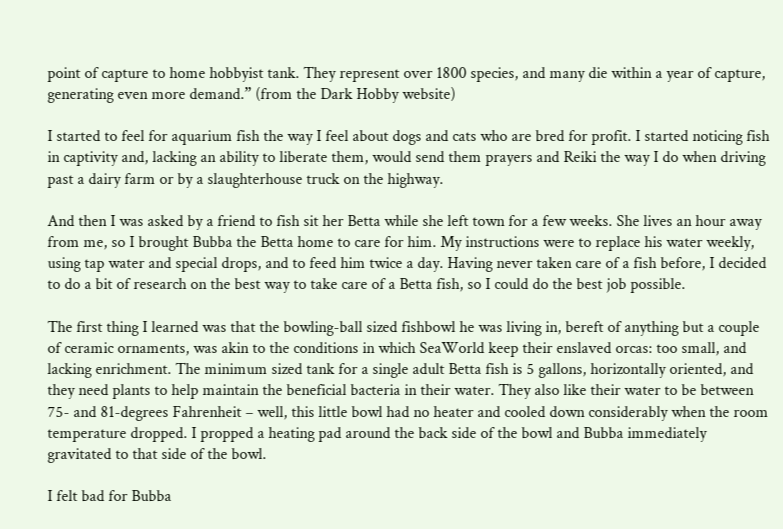point of capture to home hobbyist tank. They represent over 1800 species, and many die within a year of capture, generating even more demand.” (from the Dark Hobby website)

I started to feel for aquarium fish the way I feel about dogs and cats who are bred for profit. I started noticing fish in captivity and, lacking an ability to liberate them, would send them prayers and Reiki the way I do when driving past a dairy farm or by a slaughterhouse truck on the highway.

And then I was asked by a friend to fish sit her Betta while she left town for a few weeks. She lives an hour away from me, so I brought Bubba the Betta home to care for him. My instructions were to replace his water weekly, using tap water and special drops, and to feed him twice a day. Having never taken care of a fish before, I decided to do a bit of research on the best way to take care of a Betta fish, so I could do the best job possible.

The first thing I learned was that the bowling-ball sized fishbowl he was living in, bereft of anything but a couple of ceramic ornaments, was akin to the conditions in which SeaWorld keep their enslaved orcas: too small, and lacking enrichment. The minimum sized tank for a single adult Betta fish is 5 gallons, horizontally oriented, and they need plants to help maintain the beneficial bacteria in their water. They also like their water to be between 75- and 81-degrees Fahrenheit – well, this little bowl had no heater and cooled down considerably when the room temperature dropped. I propped a heating pad around the back side of the bowl and Bubba immediately gravitated to that side of the bowl.

I felt bad for Bubba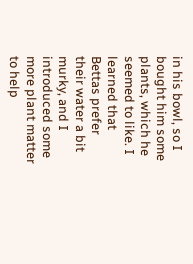in his bowl, so I bought him some plants, which he seemed to like. I learned that Bettas prefer their water a bit murky, and I introduced some more plant matter to help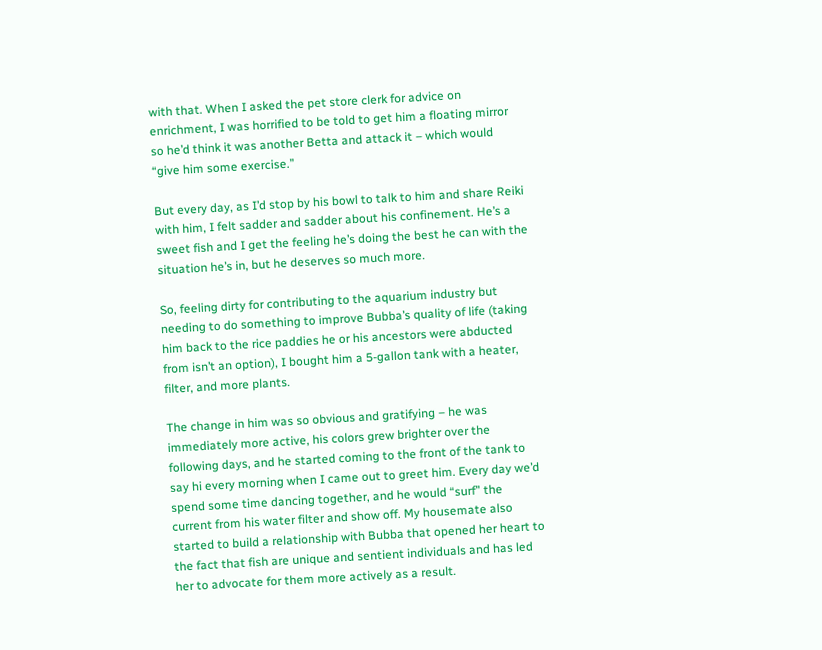with that. When I asked the pet store clerk for advice on enrichment, I was horrified to be told to get him a floating mirror so he’d think it was another Betta and attack it – which would “give him some exercise.”

But every day, as I’d stop by his bowl to talk to him and share Reiki with him, I felt sadder and sadder about his confinement. He’s a sweet fish and I get the feeling he’s doing the best he can with the situation he’s in, but he deserves so much more.

So, feeling dirty for contributing to the aquarium industry but needing to do something to improve Bubba’s quality of life (taking him back to the rice paddies he or his ancestors were abducted from isn’t an option), I bought him a 5-gallon tank with a heater, filter, and more plants.

The change in him was so obvious and gratifying – he was immediately more active, his colors grew brighter over the following days, and he started coming to the front of the tank to say hi every morning when I came out to greet him. Every day we’d spend some time dancing together, and he would “surf” the current from his water filter and show off. My housemate also started to build a relationship with Bubba that opened her heart to the fact that fish are unique and sentient individuals and has led her to advocate for them more actively as a result.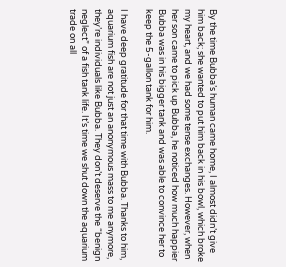By the time Bubba’s human came home, I almost didn’t give him back; she wanted to put him back in his bowl, which broke my heart, and we had some tense exchanges. However, when her son came to pick up Bubba, he noticed how much happier Bubba was in his bigger tank and was able to convince her to keep the 5-gallon tank for him.

I have deep gratitude for that time with Bubba. Thanks to him, aquarium fish are not just an anonymous mass to me anymore, they’re individuals like Bubba. They don’t deserve the “benign neglect” of a fish tank life. It’s time we shut down the aquarium trade on all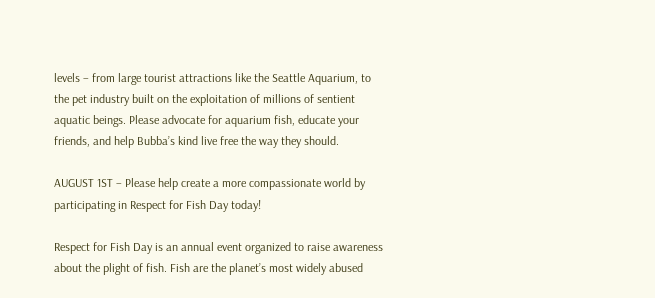levels – from large tourist attractions like the Seattle Aquarium, to the pet industry built on the exploitation of millions of sentient aquatic beings. Please advocate for aquarium fish, educate your friends, and help Bubba’s kind live free the way they should.

AUGUST 1ST – Please help create a more compassionate world by participating in Respect for Fish Day today!

Respect for Fish Day is an annual event organized to raise awareness about the plight of fish. Fish are the planet’s most widely abused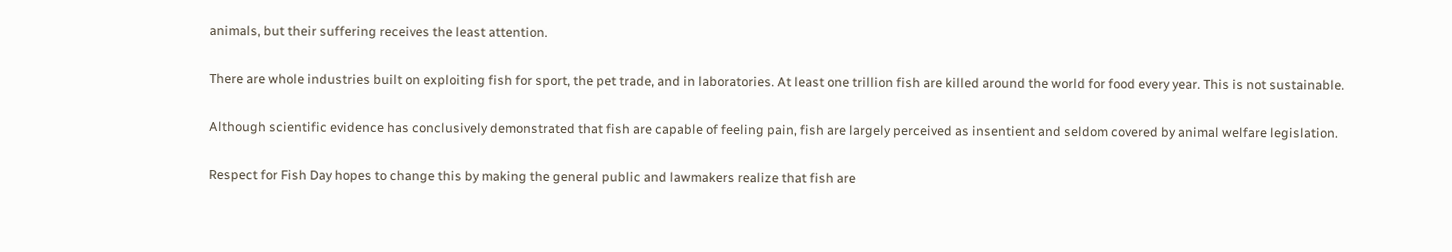animals, but their suffering receives the least attention.

There are whole industries built on exploiting fish for sport, the pet trade, and in laboratories. At least one trillion fish are killed around the world for food every year. This is not sustainable.

Although scientific evidence has conclusively demonstrated that fish are capable of feeling pain, fish are largely perceived as insentient and seldom covered by animal welfare legislation.

Respect for Fish Day hopes to change this by making the general public and lawmakers realize that fish are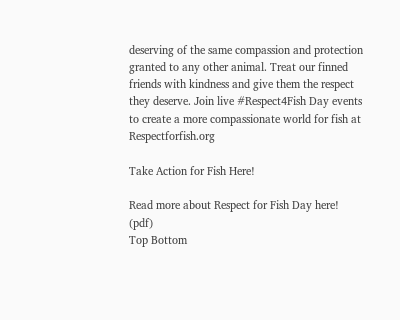deserving of the same compassion and protection granted to any other animal. Treat our finned friends with kindness and give them the respect they deserve. Join live #Respect4Fish Day events to create a more compassionate world for fish at Respectforfish.org

Take Action for Fish Here!

Read more about Respect for Fish Day here! (pdf)
Top Bottom